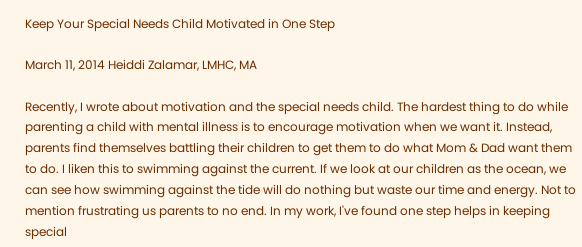Keep Your Special Needs Child Motivated in One Step

March 11, 2014 Heiddi Zalamar, LMHC, MA

Recently, I wrote about motivation and the special needs child. The hardest thing to do while parenting a child with mental illness is to encourage motivation when we want it. Instead, parents find themselves battling their children to get them to do what Mom & Dad want them to do. I liken this to swimming against the current. If we look at our children as the ocean, we can see how swimming against the tide will do nothing but waste our time and energy. Not to mention frustrating us parents to no end. In my work, I've found one step helps in keeping special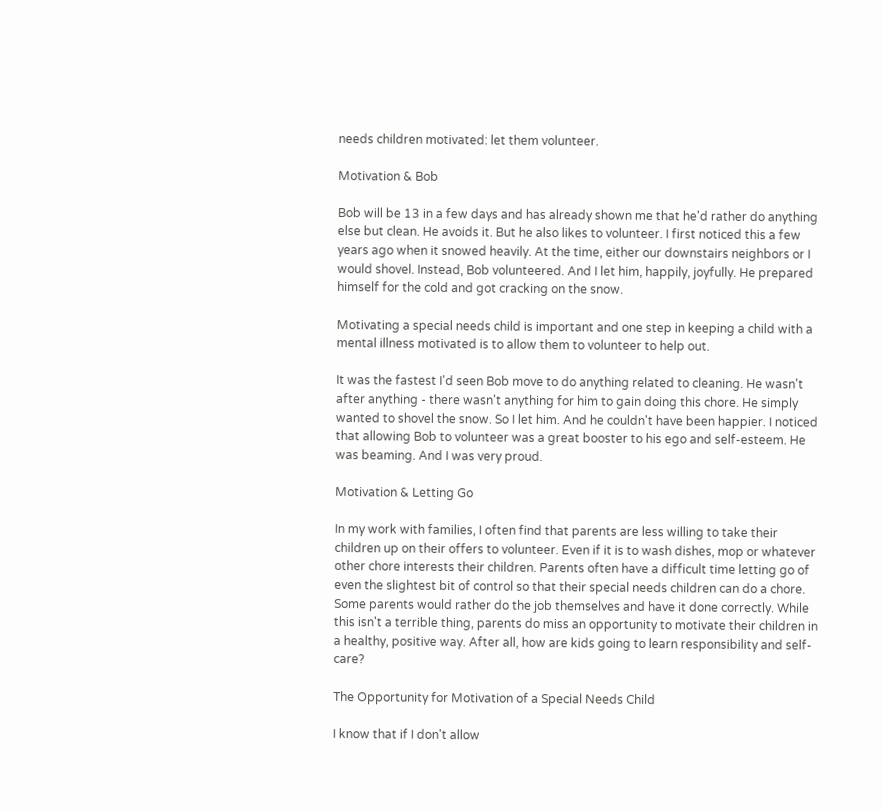needs children motivated: let them volunteer.

Motivation & Bob

Bob will be 13 in a few days and has already shown me that he'd rather do anything else but clean. He avoids it. But he also likes to volunteer. I first noticed this a few years ago when it snowed heavily. At the time, either our downstairs neighbors or I would shovel. Instead, Bob volunteered. And I let him, happily, joyfully. He prepared himself for the cold and got cracking on the snow.

Motivating a special needs child is important and one step in keeping a child with a mental illness motivated is to allow them to volunteer to help out.

It was the fastest I'd seen Bob move to do anything related to cleaning. He wasn't after anything - there wasn't anything for him to gain doing this chore. He simply wanted to shovel the snow. So I let him. And he couldn't have been happier. I noticed that allowing Bob to volunteer was a great booster to his ego and self-esteem. He was beaming. And I was very proud.

Motivation & Letting Go

In my work with families, I often find that parents are less willing to take their children up on their offers to volunteer. Even if it is to wash dishes, mop or whatever other chore interests their children. Parents often have a difficult time letting go of even the slightest bit of control so that their special needs children can do a chore. Some parents would rather do the job themselves and have it done correctly. While this isn't a terrible thing, parents do miss an opportunity to motivate their children in a healthy, positive way. After all, how are kids going to learn responsibility and self-care?

The Opportunity for Motivation of a Special Needs Child

I know that if I don't allow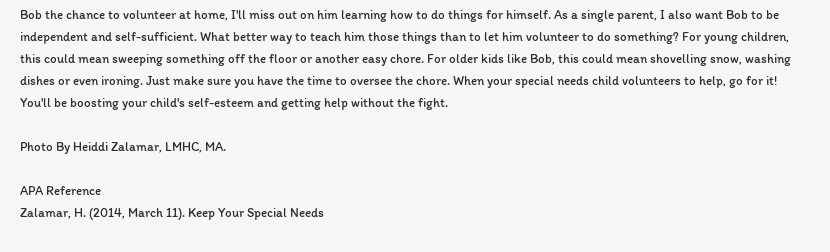Bob the chance to volunteer at home, I'll miss out on him learning how to do things for himself. As a single parent, I also want Bob to be independent and self-sufficient. What better way to teach him those things than to let him volunteer to do something? For young children, this could mean sweeping something off the floor or another easy chore. For older kids like Bob, this could mean shovelling snow, washing dishes or even ironing. Just make sure you have the time to oversee the chore. When your special needs child volunteers to help, go for it! You'll be boosting your child's self-esteem and getting help without the fight.

Photo By Heiddi Zalamar, LMHC, MA.

APA Reference
Zalamar, H. (2014, March 11). Keep Your Special Needs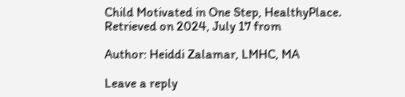Child Motivated in One Step, HealthyPlace. Retrieved on 2024, July 17 from

Author: Heiddi Zalamar, LMHC, MA

Leave a reply